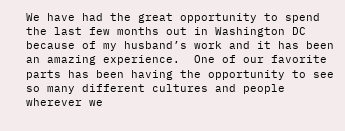We have had the great opportunity to spend the last few months out in Washington DC because of my husband’s work and it has been an amazing experience.  One of our favorite parts has been having the opportunity to see so many different cultures and people wherever we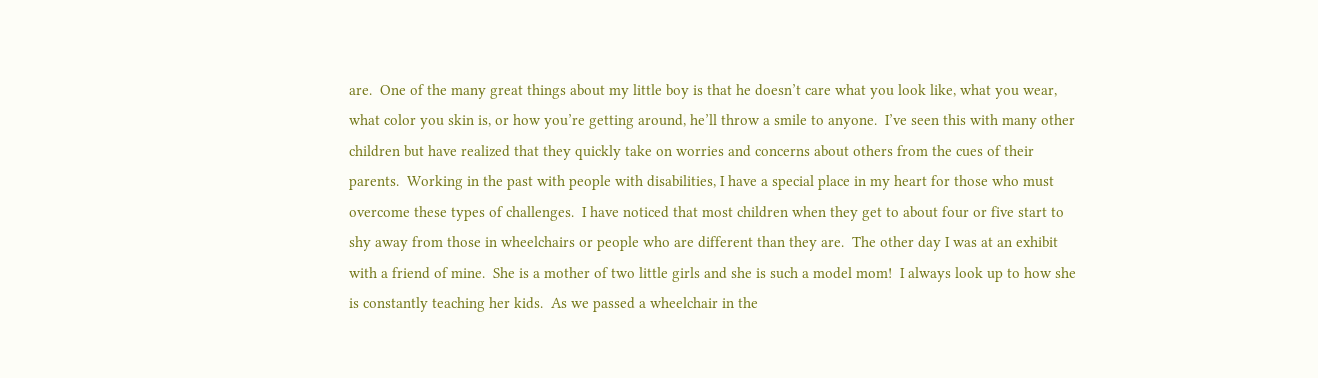are.  One of the many great things about my little boy is that he doesn’t care what you look like, what you wear, what color you skin is, or how you’re getting around, he’ll throw a smile to anyone.  I’ve seen this with many other children but have realized that they quickly take on worries and concerns about others from the cues of their parents.  Working in the past with people with disabilities, I have a special place in my heart for those who must overcome these types of challenges.  I have noticed that most children when they get to about four or five start to shy away from those in wheelchairs or people who are different than they are.  The other day I was at an exhibit with a friend of mine.  She is a mother of two little girls and she is such a model mom!  I always look up to how she is constantly teaching her kids.  As we passed a wheelchair in the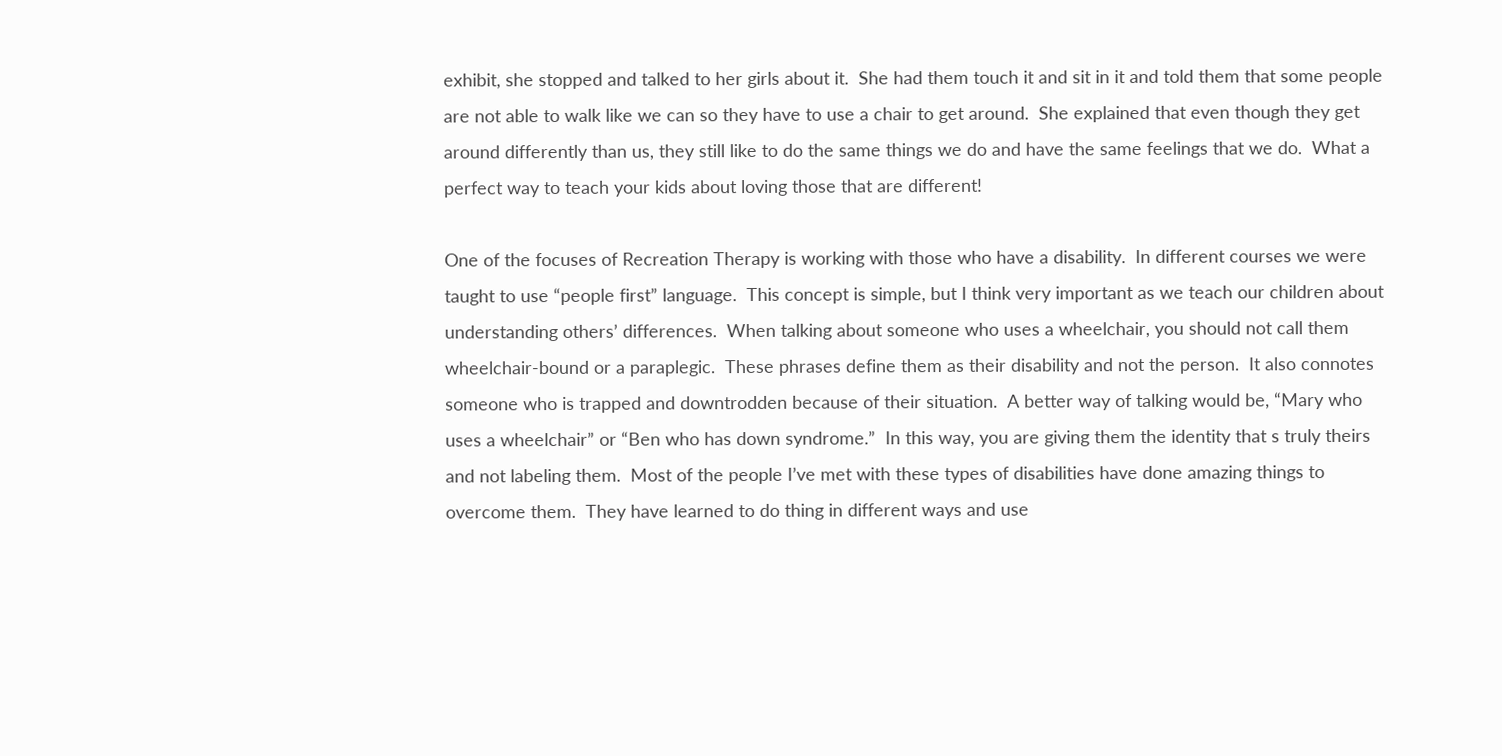exhibit, she stopped and talked to her girls about it.  She had them touch it and sit in it and told them that some people are not able to walk like we can so they have to use a chair to get around.  She explained that even though they get around differently than us, they still like to do the same things we do and have the same feelings that we do.  What a perfect way to teach your kids about loving those that are different!

One of the focuses of Recreation Therapy is working with those who have a disability.  In different courses we were taught to use “people first” language.  This concept is simple, but I think very important as we teach our children about understanding others’ differences.  When talking about someone who uses a wheelchair, you should not call them wheelchair-bound or a paraplegic.  These phrases define them as their disability and not the person.  It also connotes someone who is trapped and downtrodden because of their situation.  A better way of talking would be, “Mary who uses a wheelchair” or “Ben who has down syndrome.”  In this way, you are giving them the identity that s truly theirs and not labeling them.  Most of the people I’ve met with these types of disabilities have done amazing things to overcome them.  They have learned to do thing in different ways and use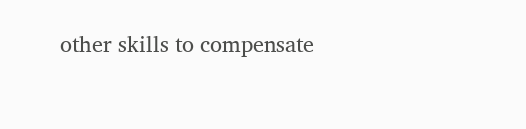other skills to compensate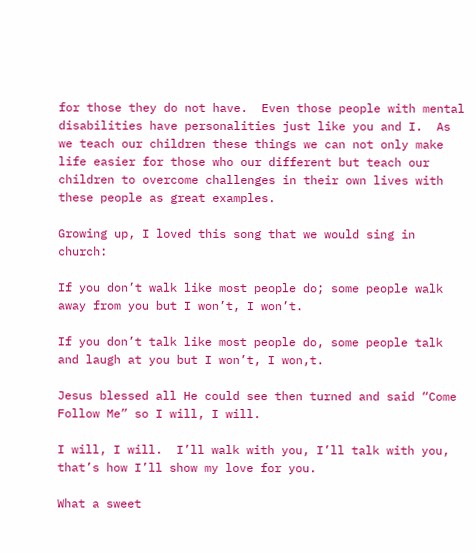for those they do not have.  Even those people with mental disabilities have personalities just like you and I.  As we teach our children these things we can not only make life easier for those who our different but teach our children to overcome challenges in their own lives with these people as great examples.

Growing up, I loved this song that we would sing in church:

If you don’t walk like most people do; some people walk away from you but I won’t, I won’t.

If you don’t talk like most people do, some people talk and laugh at you but I won’t, I won,t.

Jesus blessed all He could see then turned and said “Come Follow Me” so I will, I will.

I will, I will.  I’ll walk with you, I’ll talk with you, that’s how I’ll show my love for you.

What a sweet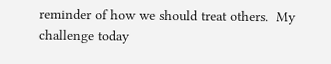reminder of how we should treat others.  My challenge today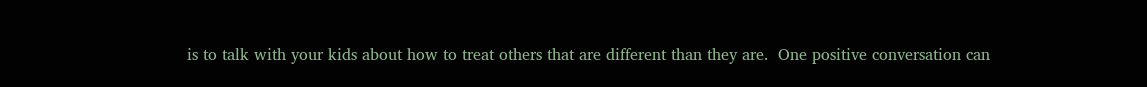is to talk with your kids about how to treat others that are different than they are.  One positive conversation can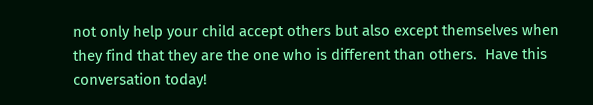not only help your child accept others but also except themselves when they find that they are the one who is different than others.  Have this conversation today!